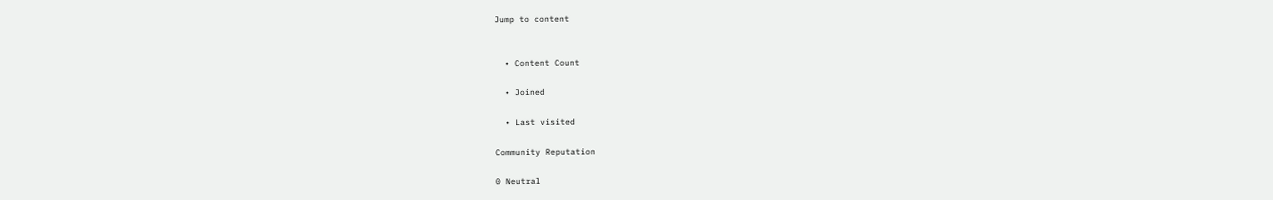Jump to content


  • Content Count

  • Joined

  • Last visited

Community Reputation

0 Neutral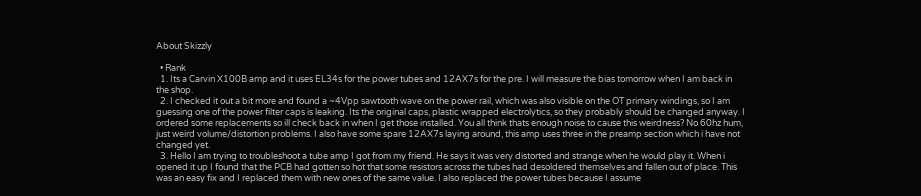About Skizzly

  • Rank
  1. Its a Carvin X100B amp and it uses EL34s for the power tubes and 12AX7s for the pre. I will measure the bias tomorrow when I am back in the shop.
  2. I checked it out a bit more and found a ~4Vpp sawtooth wave on the power rail, which was also visible on the OT primary windings, so I am guessing one of the power filter caps is leaking. Its the original caps, plastic wrapped electrolytics, so they probably should be changed anyway. I ordered some replacements so ill check back in when I get those installed. You all think thats enough noise to cause this weirdness? No 60hz hum, just weird volume/distortion problems. I also have some spare 12AX7s laying around, this amp uses three in the preamp section which i have not changed yet.
  3. Hello I am trying to troubleshoot a tube amp I got from my friend. He says it was very distorted and strange when he would play it. When i opened it up I found that the PCB had gotten so hot that some resistors across the tubes had desoldered themselves and fallen out of place. This was an easy fix and I replaced them with new ones of the same value. I also replaced the power tubes because I assume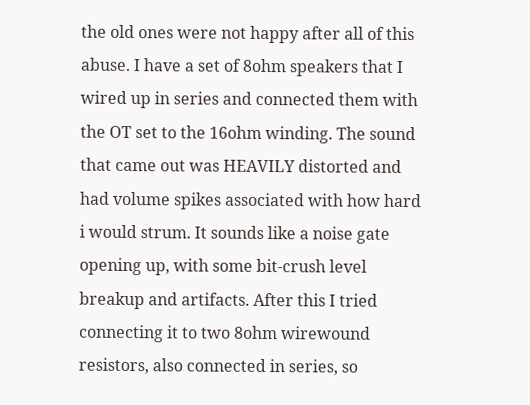the old ones were not happy after all of this abuse. I have a set of 8ohm speakers that I wired up in series and connected them with the OT set to the 16ohm winding. The sound that came out was HEAVILY distorted and had volume spikes associated with how hard i would strum. It sounds like a noise gate opening up, with some bit-crush level breakup and artifacts. After this I tried connecting it to two 8ohm wirewound resistors, also connected in series, so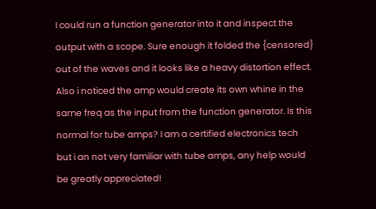I could run a function generator into it and inspect the output with a scope. Sure enough it folded the {censored} out of the waves and it looks like a heavy distortion effect. Also i noticed the amp would create its own whine in the same freq as the input from the function generator. Is this normal for tube amps? I am a certified electronics tech but i an not very familiar with tube amps, any help would be greatly appreciated!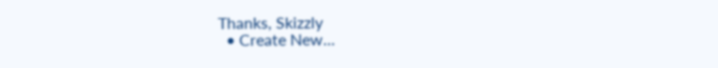Thanks, Skizzly
  • Create New...